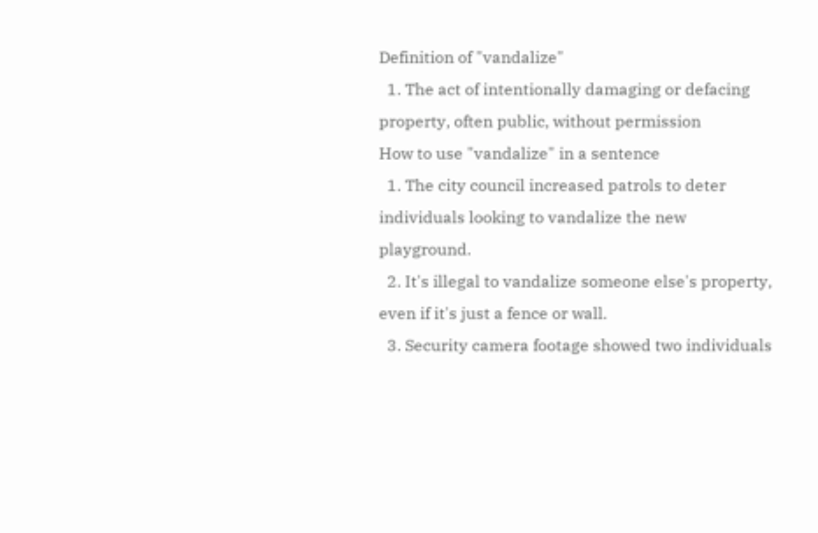Definition of "vandalize"
  1. The act of intentionally damaging or defacing property, often public, without permission
How to use "vandalize" in a sentence
  1. The city council increased patrols to deter individuals looking to vandalize the new playground.
  2. It's illegal to vandalize someone else's property, even if it's just a fence or wall.
  3. Security camera footage showed two individuals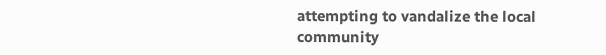attempting to vandalize the local community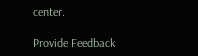center.

Provide Feedback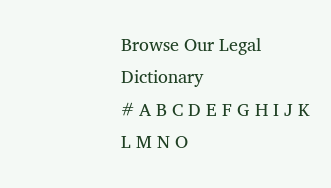Browse Our Legal Dictionary
# A B C D E F G H I J K L M N O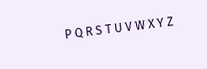P Q R S T U V W X Y Z